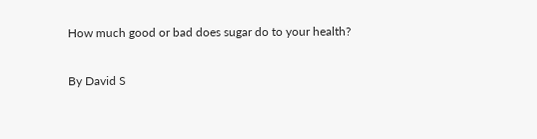How much good or bad does sugar do to your health?

By David S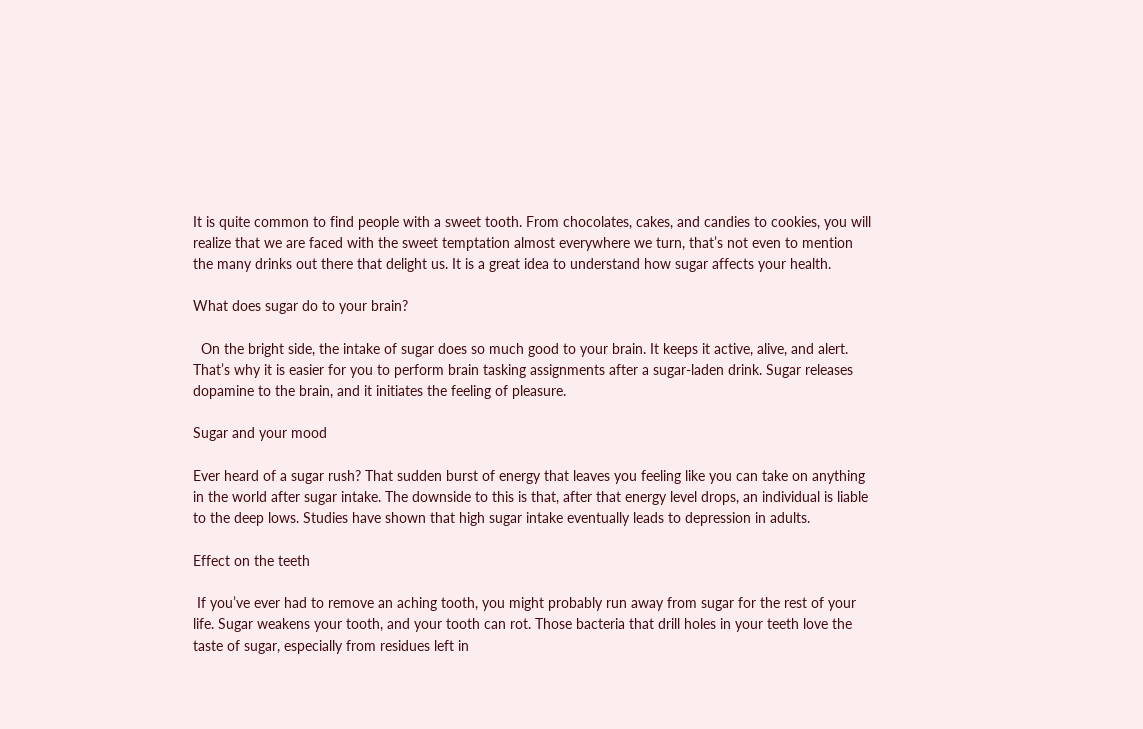It is quite common to find people with a sweet tooth. From chocolates, cakes, and candies to cookies, you will realize that we are faced with the sweet temptation almost everywhere we turn, that’s not even to mention the many drinks out there that delight us. It is a great idea to understand how sugar affects your health.

What does sugar do to your brain?

  On the bright side, the intake of sugar does so much good to your brain. It keeps it active, alive, and alert. That’s why it is easier for you to perform brain tasking assignments after a sugar-laden drink. Sugar releases dopamine to the brain, and it initiates the feeling of pleasure.

Sugar and your mood

Ever heard of a sugar rush? That sudden burst of energy that leaves you feeling like you can take on anything in the world after sugar intake. The downside to this is that, after that energy level drops, an individual is liable to the deep lows. Studies have shown that high sugar intake eventually leads to depression in adults.

Effect on the teeth

 If you’ve ever had to remove an aching tooth, you might probably run away from sugar for the rest of your life. Sugar weakens your tooth, and your tooth can rot. Those bacteria that drill holes in your teeth love the taste of sugar, especially from residues left in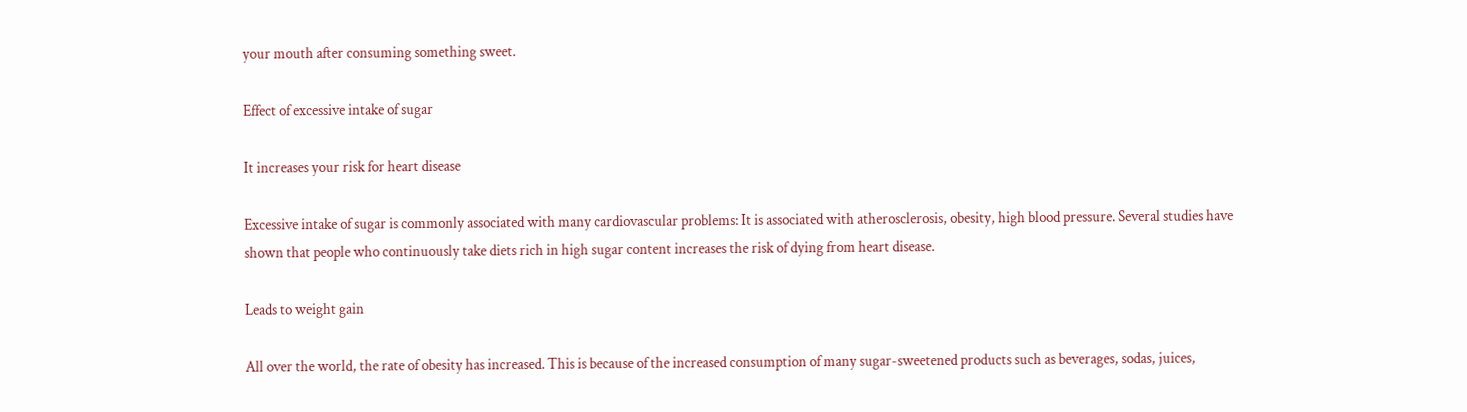your mouth after consuming something sweet.

Effect of excessive intake of sugar

It increases your risk for heart disease

Excessive intake of sugar is commonly associated with many cardiovascular problems: It is associated with atherosclerosis, obesity, high blood pressure. Several studies have shown that people who continuously take diets rich in high sugar content increases the risk of dying from heart disease.

Leads to weight gain

All over the world, the rate of obesity has increased. This is because of the increased consumption of many sugar-sweetened products such as beverages, sodas, juices,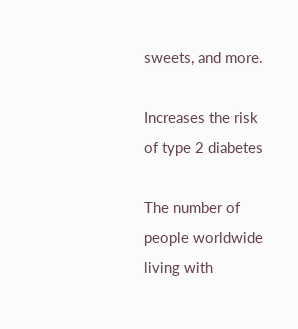sweets, and more.

Increases the risk of type 2 diabetes

The number of people worldwide living with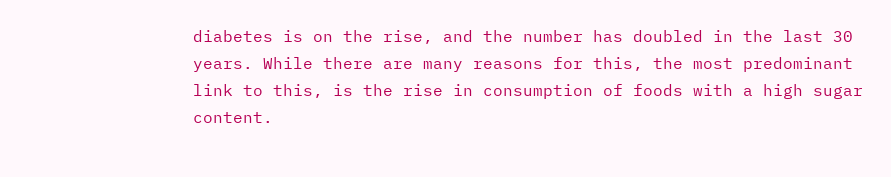diabetes is on the rise, and the number has doubled in the last 30 years. While there are many reasons for this, the most predominant link to this, is the rise in consumption of foods with a high sugar content.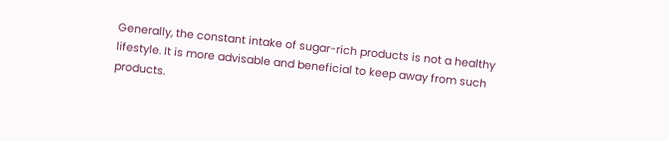Generally, the constant intake of sugar-rich products is not a healthy lifestyle. It is more advisable and beneficial to keep away from such products.